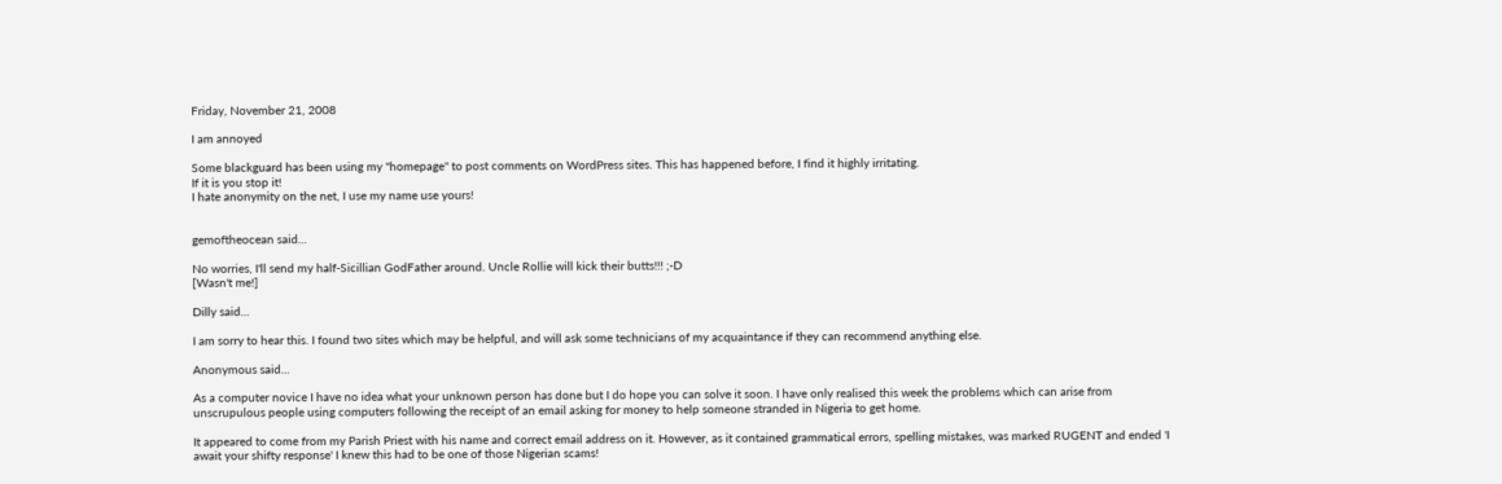Friday, November 21, 2008

I am annoyed

Some blackguard has been using my "homepage" to post comments on WordPress sites. This has happened before, I find it highly irritating.
If it is you stop it!
I hate anonymity on the net, I use my name use yours!


gemoftheocean said...

No worries, I'll send my half-Sicillian GodFather around. Uncle Rollie will kick their butts!!! ;-D
[Wasn't me!]

Dilly said...

I am sorry to hear this. I found two sites which may be helpful, and will ask some technicians of my acquaintance if they can recommend anything else.

Anonymous said...

As a computer novice I have no idea what your unknown person has done but I do hope you can solve it soon. I have only realised this week the problems which can arise from unscrupulous people using computers following the receipt of an email asking for money to help someone stranded in Nigeria to get home.

It appeared to come from my Parish Priest with his name and correct email address on it. However, as it contained grammatical errors, spelling mistakes, was marked RUGENT and ended 'I await your shifty response' I knew this had to be one of those Nigerian scams!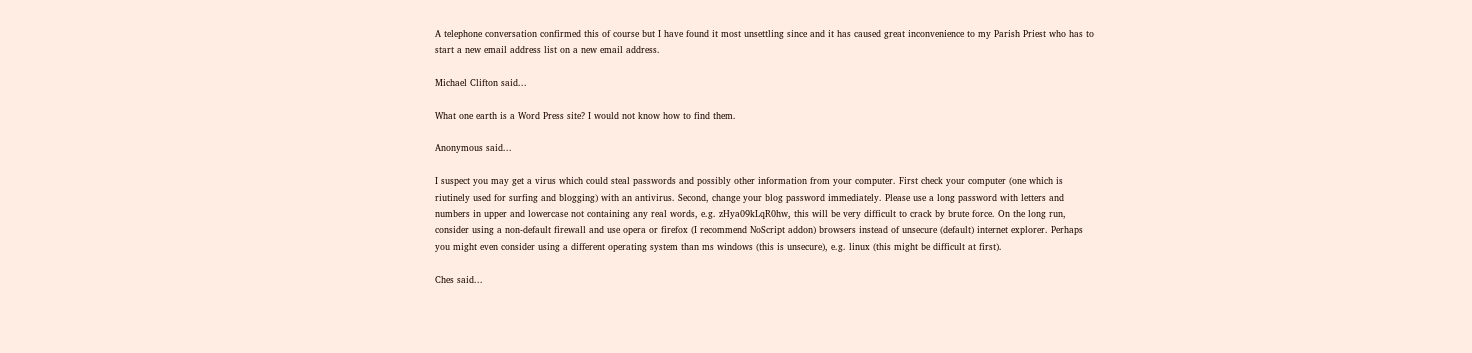A telephone conversation confirmed this of course but I have found it most unsettling since and it has caused great inconvenience to my Parish Priest who has to start a new email address list on a new email address.

Michael Clifton said...

What one earth is a Word Press site? I would not know how to find them.

Anonymous said...

I suspect you may get a virus which could steal passwords and possibly other information from your computer. First check your computer (one which is riutinely used for surfing and blogging) with an antivirus. Second, change your blog password immediately. Please use a long password with letters and numbers in upper and lowercase not containing any real words, e.g. zHya09kLqR0hw, this will be very difficult to crack by brute force. On the long run, consider using a non-default firewall and use opera or firefox (I recommend NoScript addon) browsers instead of unsecure (default) internet explorer. Perhaps you might even consider using a different operating system than ms windows (this is unsecure), e.g. linux (this might be difficult at first).

Ches said...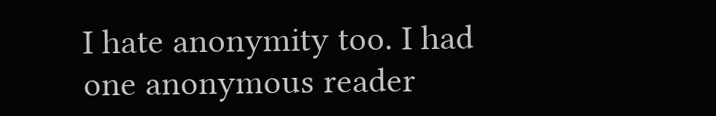I hate anonymity too. I had one anonymous reader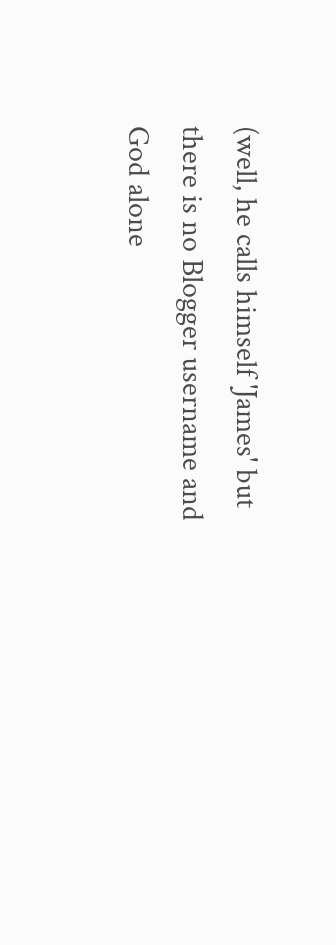(well, he calls himself 'James' but there is no Blogger username and God alone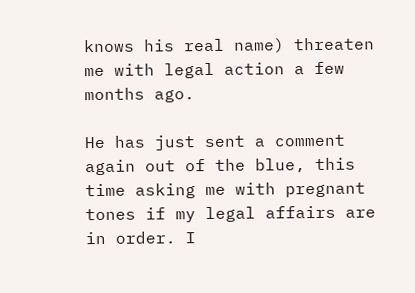knows his real name) threaten me with legal action a few months ago.

He has just sent a comment again out of the blue, this time asking me with pregnant tones if my legal affairs are in order. I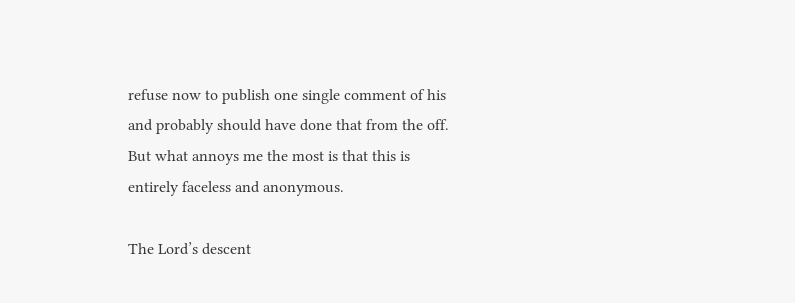refuse now to publish one single comment of his and probably should have done that from the off. But what annoys me the most is that this is entirely faceless and anonymous.

The Lord’s descent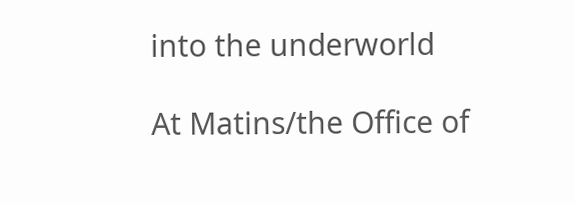into the underworld

At Matins/the Office of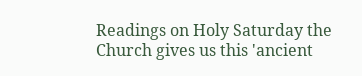Readings on Holy Saturday the Church gives us this 'ancient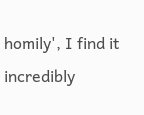homily', I find it incredibly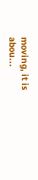moving, it is abou...